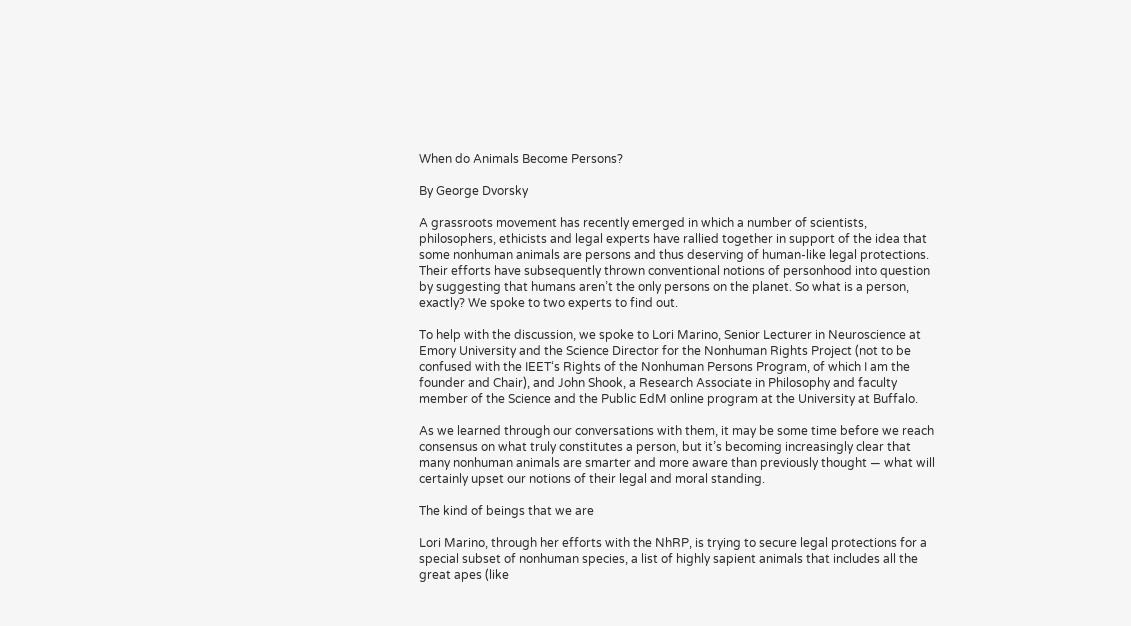When do Animals Become Persons?

By George Dvorsky

A grassroots movement has recently emerged in which a number of scientists, philosophers, ethicists and legal experts have rallied together in support of the idea that some nonhuman animals are persons and thus deserving of human-like legal protections. Their efforts have subsequently thrown conventional notions of personhood into question by suggesting that humans aren’t the only persons on the planet. So what is a person, exactly? We spoke to two experts to find out.

To help with the discussion, we spoke to Lori Marino, Senior Lecturer in Neuroscience at Emory University and the Science Director for the Nonhuman Rights Project (not to be confused with the IEET‘s Rights of the Nonhuman Persons Program, of which I am the founder and Chair), and John Shook, a Research Associate in Philosophy and faculty member of the Science and the Public EdM online program at the University at Buffalo.

As we learned through our conversations with them, it may be some time before we reach consensus on what truly constitutes a person, but it’s becoming increasingly clear that many nonhuman animals are smarter and more aware than previously thought — what will certainly upset our notions of their legal and moral standing.

The kind of beings that we are

Lori Marino, through her efforts with the NhRP, is trying to secure legal protections for a special subset of nonhuman species, a list of highly sapient animals that includes all the great apes (like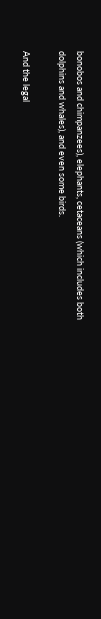bonobos and chimpanzees), elephants, cetaceans (which includes both dolphins and whales), and even some birds.

And the legal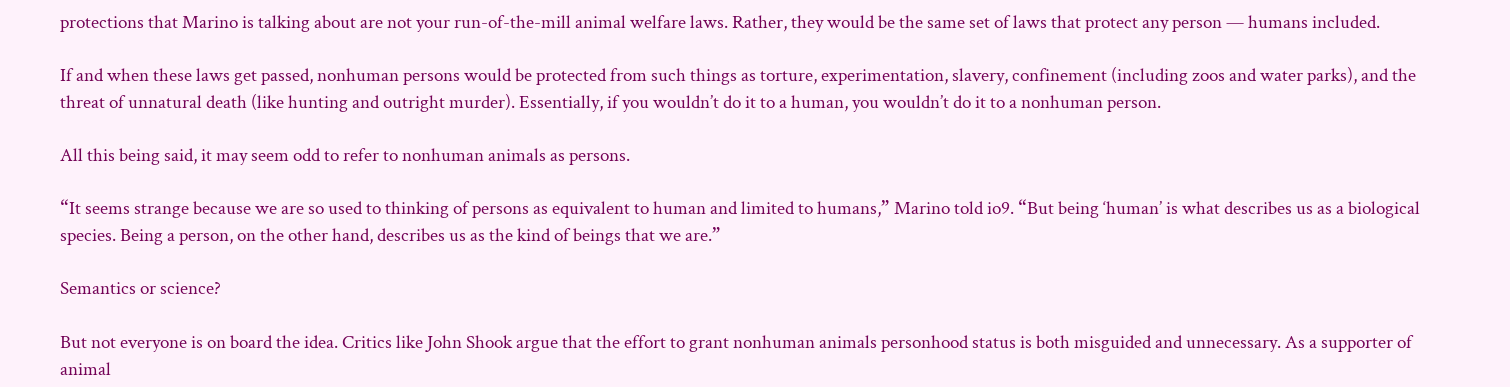protections that Marino is talking about are not your run-of-the-mill animal welfare laws. Rather, they would be the same set of laws that protect any person — humans included.

If and when these laws get passed, nonhuman persons would be protected from such things as torture, experimentation, slavery, confinement (including zoos and water parks), and the threat of unnatural death (like hunting and outright murder). Essentially, if you wouldn’t do it to a human, you wouldn’t do it to a nonhuman person.

All this being said, it may seem odd to refer to nonhuman animals as persons.

“It seems strange because we are so used to thinking of persons as equivalent to human and limited to humans,” Marino told io9. “But being ‘human’ is what describes us as a biological species. Being a person, on the other hand, describes us as the kind of beings that we are.”

Semantics or science?

But not everyone is on board the idea. Critics like John Shook argue that the effort to grant nonhuman animals personhood status is both misguided and unnecessary. As a supporter of animal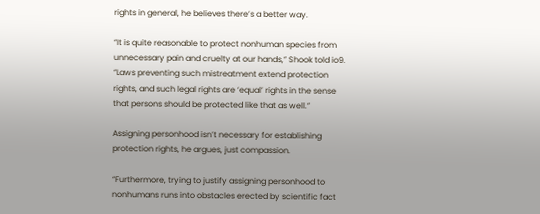rights in general, he believes there’s a better way.

“It is quite reasonable to protect nonhuman species from unnecessary pain and cruelty at our hands,” Shook told io9. “Laws preventing such mistreatment extend protection rights, and such legal rights are ‘equal’ rights in the sense that persons should be protected like that as well.”

Assigning personhood isn’t necessary for establishing protection rights, he argues, just compassion.

“Furthermore, trying to justify assigning personhood to nonhumans runs into obstacles erected by scientific fact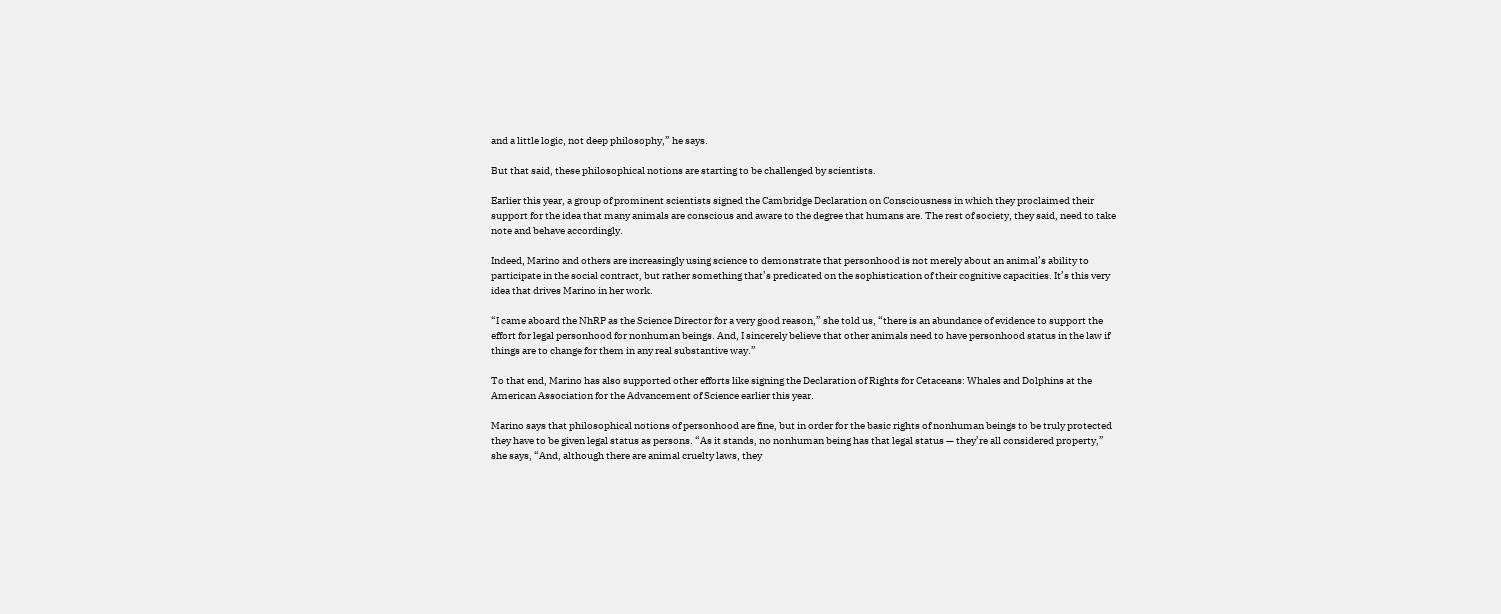and a little logic, not deep philosophy,” he says.

But that said, these philosophical notions are starting to be challenged by scientists.

Earlier this year, a group of prominent scientists signed the Cambridge Declaration on Consciousness in which they proclaimed their support for the idea that many animals are conscious and aware to the degree that humans are. The rest of society, they said, need to take note and behave accordingly.

Indeed, Marino and others are increasingly using science to demonstrate that personhood is not merely about an animal’s ability to participate in the social contract, but rather something that’s predicated on the sophistication of their cognitive capacities. It’s this very idea that drives Marino in her work.

“I came aboard the NhRP as the Science Director for a very good reason,” she told us, “there is an abundance of evidence to support the effort for legal personhood for nonhuman beings. And, I sincerely believe that other animals need to have personhood status in the law if things are to change for them in any real substantive way.”

To that end, Marino has also supported other efforts like signing the Declaration of Rights for Cetaceans: Whales and Dolphins at the American Association for the Advancement of Science earlier this year.

Marino says that philosophical notions of personhood are fine, but in order for the basic rights of nonhuman beings to be truly protected they have to be given legal status as persons. “As it stands, no nonhuman being has that legal status — they’re all considered property,” she says, “And, although there are animal cruelty laws, they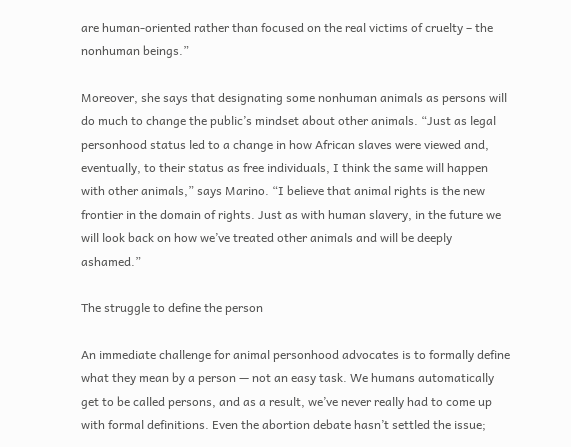are human-oriented rather than focused on the real victims of cruelty – the nonhuman beings.”

Moreover, she says that designating some nonhuman animals as persons will do much to change the public’s mindset about other animals. “Just as legal personhood status led to a change in how African slaves were viewed and, eventually, to their status as free individuals, I think the same will happen with other animals,” says Marino. “I believe that animal rights is the new frontier in the domain of rights. Just as with human slavery, in the future we will look back on how we’ve treated other animals and will be deeply ashamed.”

The struggle to define the person

An immediate challenge for animal personhood advocates is to formally define what they mean by a person — not an easy task. We humans automatically get to be called persons, and as a result, we’ve never really had to come up with formal definitions. Even the abortion debate hasn’t settled the issue;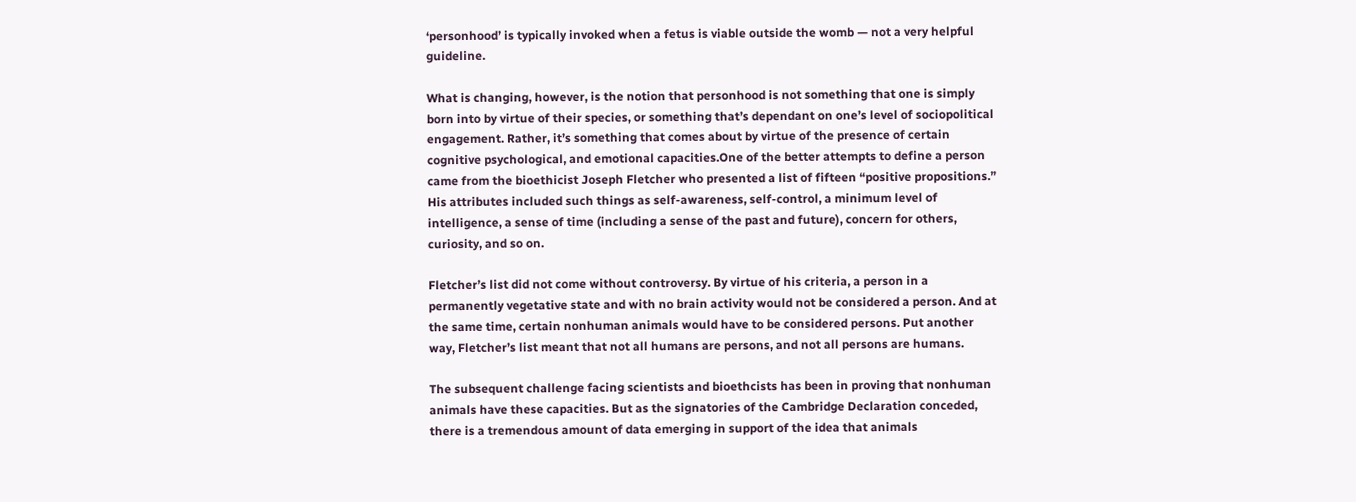‘personhood’ is typically invoked when a fetus is viable outside the womb — not a very helpful guideline.

What is changing, however, is the notion that personhood is not something that one is simply born into by virtue of their species, or something that’s dependant on one’s level of sociopolitical engagement. Rather, it’s something that comes about by virtue of the presence of certain cognitive psychological, and emotional capacities.One of the better attempts to define a person came from the bioethicist Joseph Fletcher who presented a list of fifteen “positive propositions.” His attributes included such things as self-awareness, self-control, a minimum level of intelligence, a sense of time (including a sense of the past and future), concern for others, curiosity, and so on.

Fletcher’s list did not come without controversy. By virtue of his criteria, a person in a permanently vegetative state and with no brain activity would not be considered a person. And at the same time, certain nonhuman animals would have to be considered persons. Put another way, Fletcher’s list meant that not all humans are persons, and not all persons are humans.

The subsequent challenge facing scientists and bioethcists has been in proving that nonhuman animals have these capacities. But as the signatories of the Cambridge Declaration conceded, there is a tremendous amount of data emerging in support of the idea that animals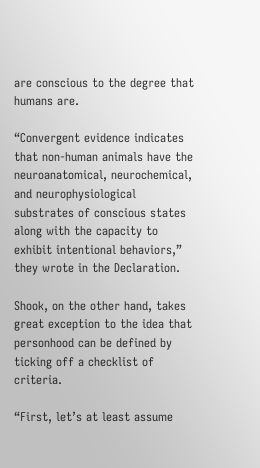are conscious to the degree that humans are.

“Convergent evidence indicates that non-human animals have the neuroanatomical, neurochemical, and neurophysiological substrates of conscious states along with the capacity to exhibit intentional behaviors,” they wrote in the Declaration.

Shook, on the other hand, takes great exception to the idea that personhood can be defined by ticking off a checklist of criteria.

“First, let’s at least assume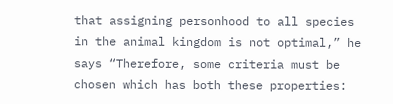that assigning personhood to all species in the animal kingdom is not optimal,” he says “Therefore, some criteria must be chosen which has both these properties: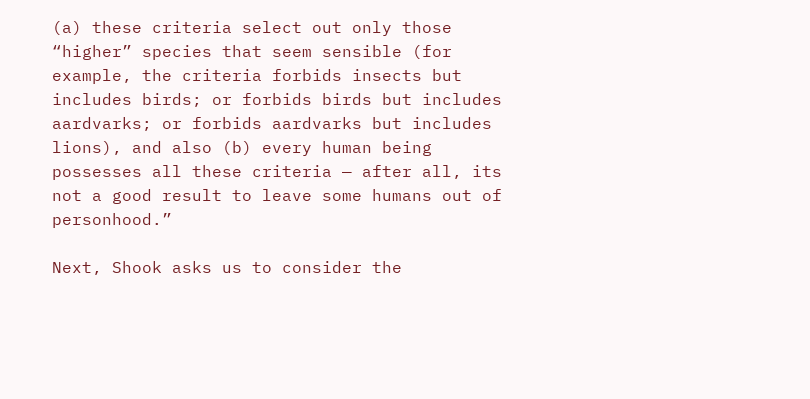(a) these criteria select out only those “higher” species that seem sensible (for example, the criteria forbids insects but includes birds; or forbids birds but includes aardvarks; or forbids aardvarks but includes lions), and also (b) every human being possesses all these criteria — after all, its not a good result to leave some humans out of personhood.”

Next, Shook asks us to consider the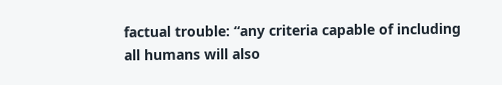factual trouble: “any criteria capable of including all humans will also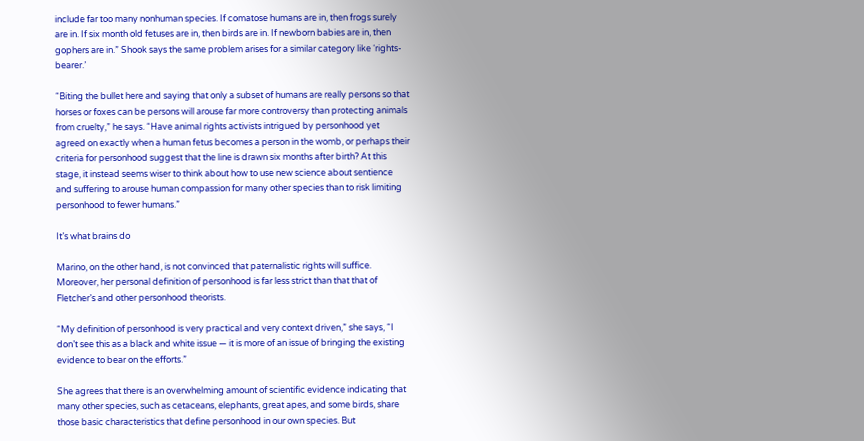include far too many nonhuman species. If comatose humans are in, then frogs surely are in. If six month old fetuses are in, then birds are in. If newborn babies are in, then gophers are in.” Shook says the same problem arises for a similar category like ‘rights-bearer.’

“Biting the bullet here and saying that only a subset of humans are really persons so that horses or foxes can be persons will arouse far more controversy than protecting animals from cruelty,” he says. “Have animal rights activists intrigued by personhood yet agreed on exactly when a human fetus becomes a person in the womb, or perhaps their criteria for personhood suggest that the line is drawn six months after birth? At this stage, it instead seems wiser to think about how to use new science about sentience and suffering to arouse human compassion for many other species than to risk limiting personhood to fewer humans.”

It’s what brains do

Marino, on the other hand, is not convinced that paternalistic rights will suffice. Moreover, her personal definition of personhood is far less strict than that that of Fletcher’s and other personhood theorists.

“My definition of personhood is very practical and very context driven,” she says, “I don’t see this as a black and white issue — it is more of an issue of bringing the existing evidence to bear on the efforts.”

She agrees that there is an overwhelming amount of scientific evidence indicating that many other species, such as cetaceans, elephants, great apes, and some birds, share those basic characteristics that define personhood in our own species. But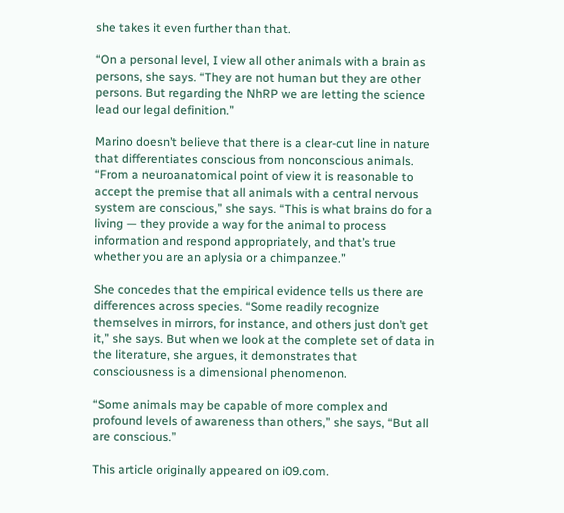she takes it even further than that.

“On a personal level, I view all other animals with a brain as persons, she says. “They are not human but they are other persons. But regarding the NhRP we are letting the science lead our legal definition.”

Marino doesn’t believe that there is a clear-cut line in nature that differentiates conscious from nonconscious animals. “From a neuroanatomical point of view it is reasonable to accept the premise that all animals with a central nervous system are conscious,” she says. “This is what brains do for a living — they provide a way for the animal to process information and respond appropriately, and that’s true whether you are an aplysia or a chimpanzee.”

She concedes that the empirical evidence tells us there are differences across species. “Some readily recognize themselves in mirrors, for instance, and others just don’t get it,” she says. But when we look at the complete set of data in the literature, she argues, it demonstrates that consciousness is a dimensional phenomenon.

“Some animals may be capable of more complex and profound levels of awareness than others,” she says, “But all are conscious.”

This article originally appeared on i09.com.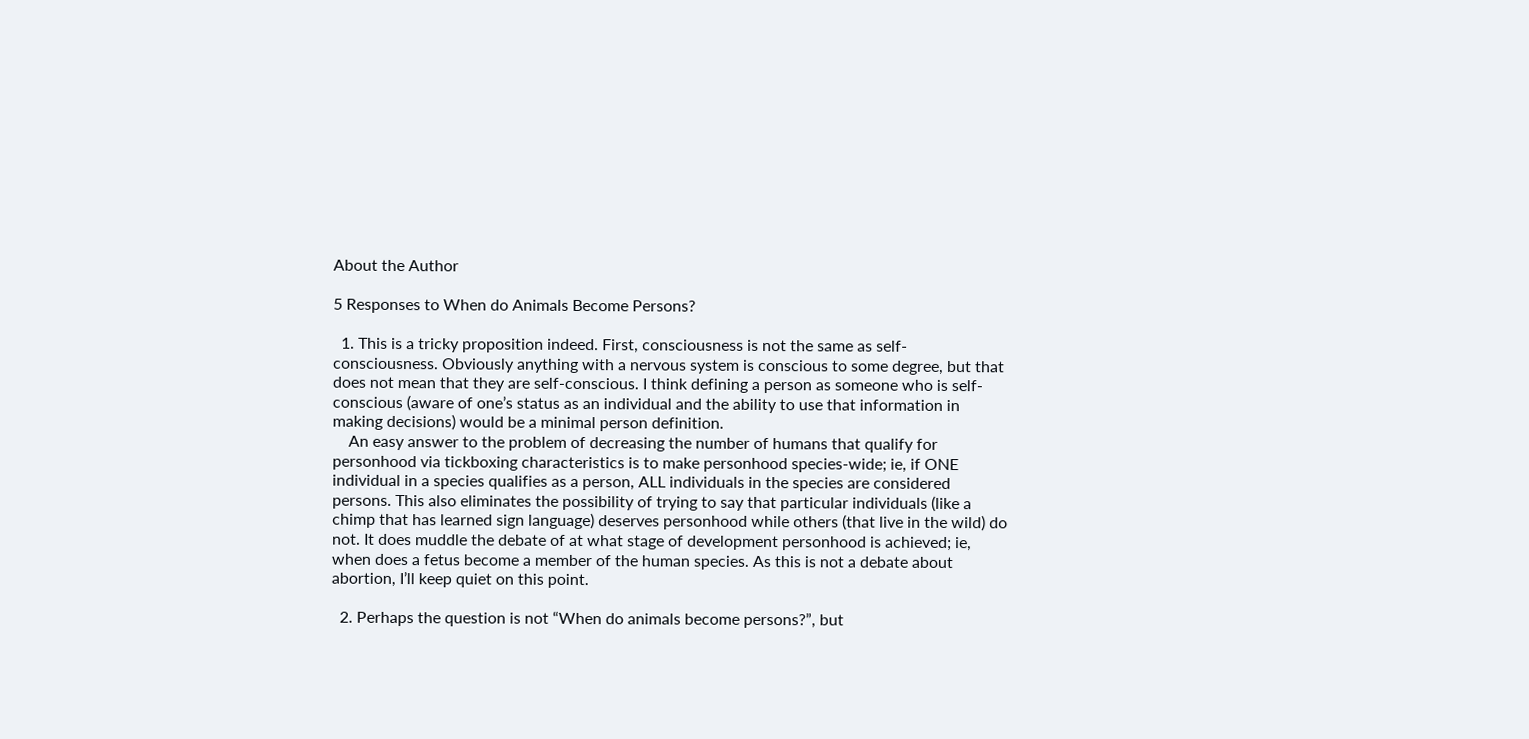About the Author

5 Responses to When do Animals Become Persons?

  1. This is a tricky proposition indeed. First, consciousness is not the same as self-consciousness. Obviously anything with a nervous system is conscious to some degree, but that does not mean that they are self-conscious. I think defining a person as someone who is self-conscious (aware of one’s status as an individual and the ability to use that information in making decisions) would be a minimal person definition.
    An easy answer to the problem of decreasing the number of humans that qualify for personhood via tickboxing characteristics is to make personhood species-wide; ie, if ONE individual in a species qualifies as a person, ALL individuals in the species are considered persons. This also eliminates the possibility of trying to say that particular individuals (like a chimp that has learned sign language) deserves personhood while others (that live in the wild) do not. It does muddle the debate of at what stage of development personhood is achieved; ie, when does a fetus become a member of the human species. As this is not a debate about abortion, I’ll keep quiet on this point.

  2. Perhaps the question is not “When do animals become persons?”, but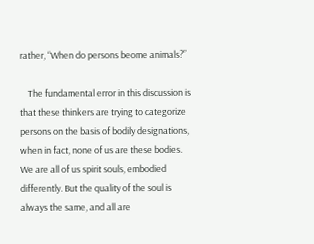rather, “When do persons beome animals?”

    The fundamental error in this discussion is that these thinkers are trying to categorize persons on the basis of bodily designations, when in fact, none of us are these bodies. We are all of us spirit souls, embodied differently. But the quality of the soul is always the same, and all are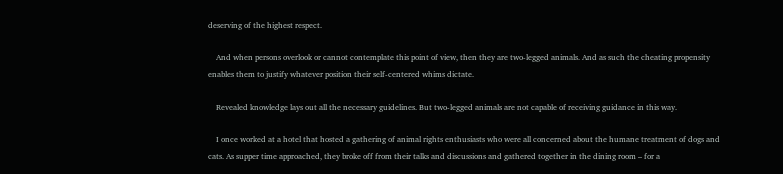deserving of the highest respect.

    And when persons overlook or cannot contemplate this point of view, then they are two-legged animals. And as such the cheating propensity enables them to justify whatever position their self-centered whims dictate.

    Revealed knowledge lays out all the necessary guidelines. But two-legged animals are not capable of receiving guidance in this way.

    I once worked at a hotel that hosted a gathering of animal rights enthusiasts who were all concerned about the humane treatment of dogs and cats. As supper time approached, they broke off from their talks and discussions and gathered together in the dining room – for a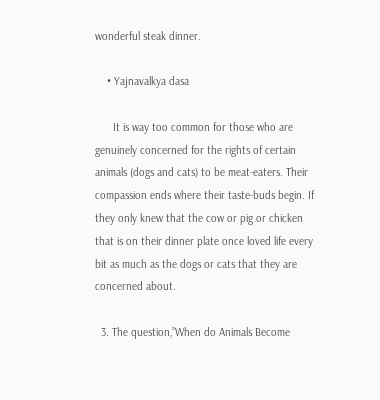wonderful steak dinner.

    • Yajnavalkya dasa

      It is way too common for those who are genuinely concerned for the rights of certain animals (dogs and cats) to be meat-eaters. Their compassion ends where their taste-buds begin. If they only knew that the cow or pig or chicken that is on their dinner plate once loved life every bit as much as the dogs or cats that they are concerned about.

  3. The question,”When do Animals Become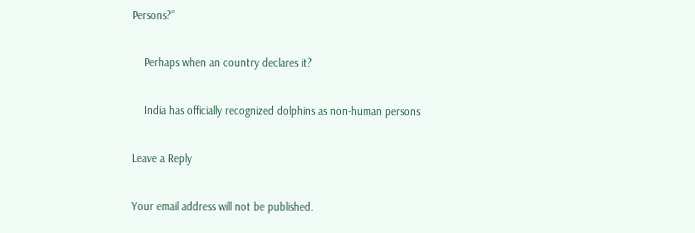Persons?”

    Perhaps when an country declares it?

    India has officially recognized dolphins as non-human persons

Leave a Reply

Your email address will not be published.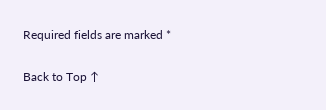Required fields are marked *

Back to Top ↑